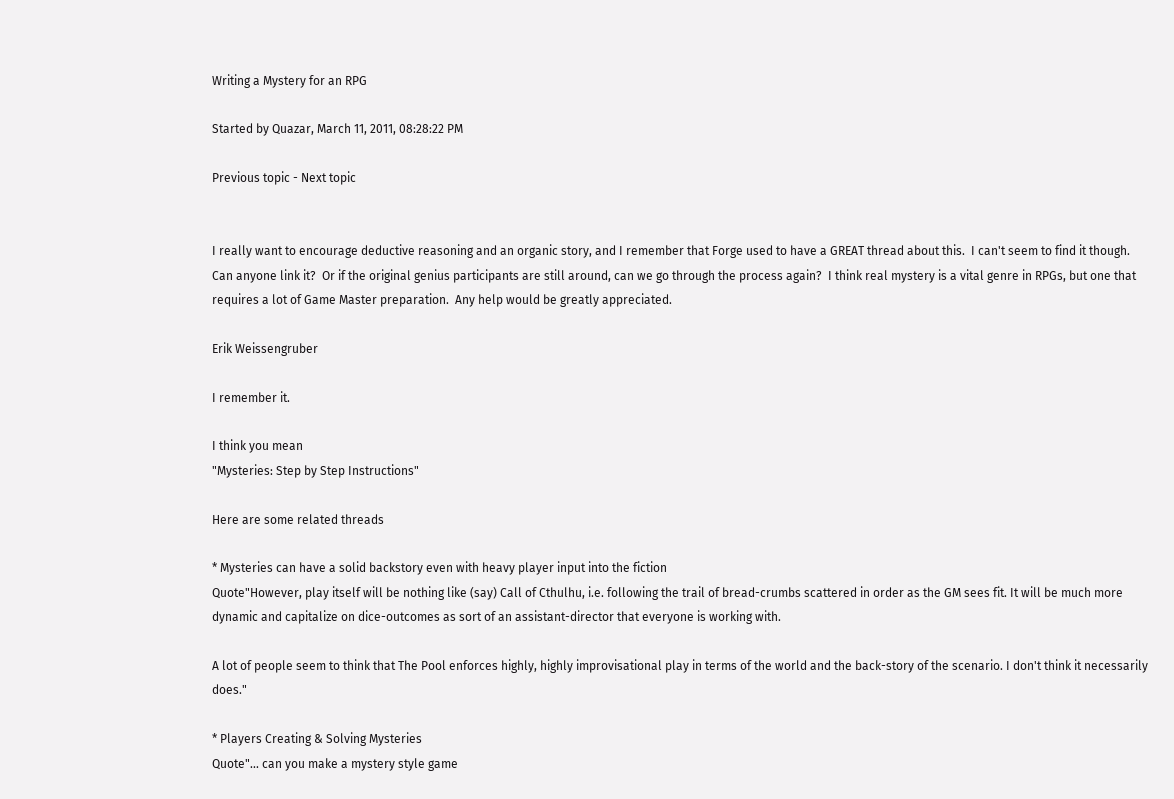Writing a Mystery for an RPG

Started by Quazar, March 11, 2011, 08:28:22 PM

Previous topic - Next topic


I really want to encourage deductive reasoning and an organic story, and I remember that Forge used to have a GREAT thread about this.  I can't seem to find it though.  Can anyone link it?  Or if the original genius participants are still around, can we go through the process again?  I think real mystery is a vital genre in RPGs, but one that requires a lot of Game Master preparation.  Any help would be greatly appreciated.

Erik Weissengruber

I remember it.

I think you mean
"Mysteries: Step by Step Instructions"

Here are some related threads

* Mysteries can have a solid backstory even with heavy player input into the fiction
Quote"However, play itself will be nothing like (say) Call of Cthulhu, i.e. following the trail of bread-crumbs scattered in order as the GM sees fit. It will be much more dynamic and capitalize on dice-outcomes as sort of an assistant-director that everyone is working with.

A lot of people seem to think that The Pool enforces highly, highly improvisational play in terms of the world and the back-story of the scenario. I don't think it necessarily does."

* Players Creating & Solving Mysteries
Quote"... can you make a mystery style game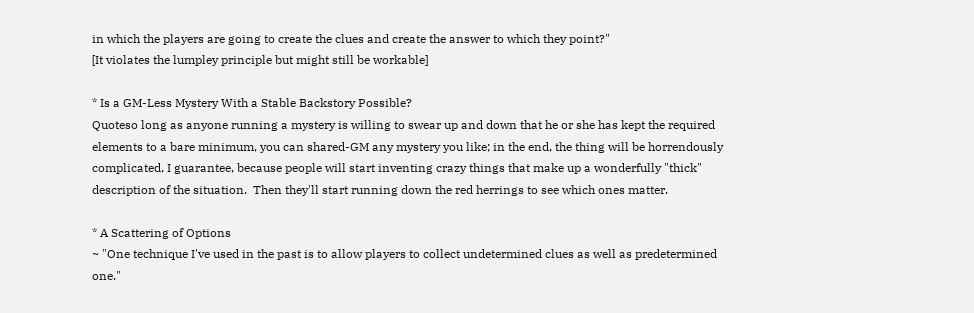in which the players are going to create the clues and create the answer to which they point?"
[It violates the lumpley principle but might still be workable]

* Is a GM-Less Mystery With a Stable Backstory Possible?
Quoteso long as anyone running a mystery is willing to swear up and down that he or she has kept the required elements to a bare minimum, you can shared-GM any mystery you like; in the end, the thing will be horrendously complicated, I guarantee, because people will start inventing crazy things that make up a wonderfully "thick" description of the situation.  Then they'll start running down the red herrings to see which ones matter.

* A Scattering of Options
~ "One technique I've used in the past is to allow players to collect undetermined clues as well as predetermined one."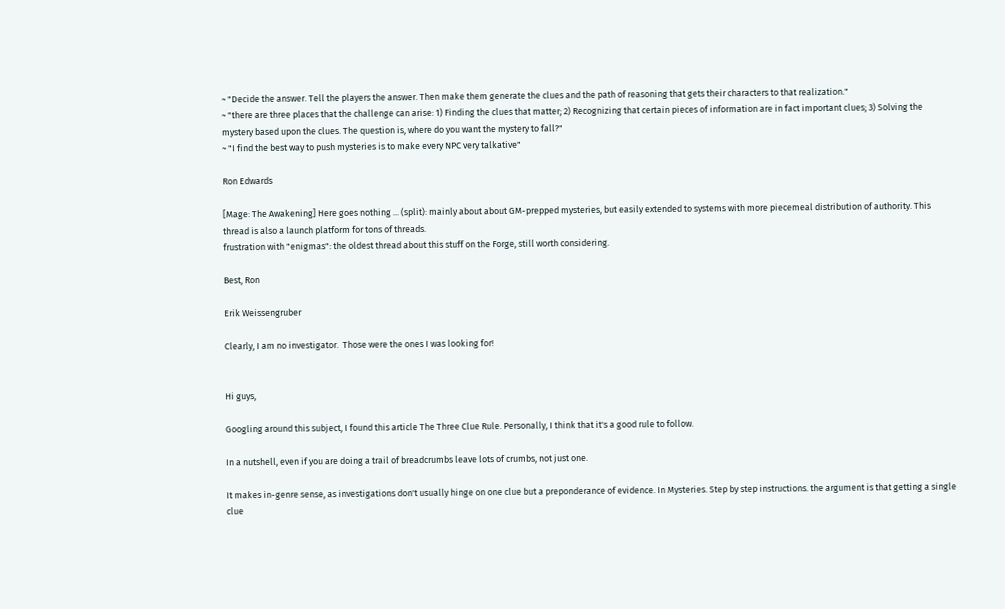~ "Decide the answer. Tell the players the answer. Then make them generate the clues and the path of reasoning that gets their characters to that realization."
~ "there are three places that the challenge can arise: 1) Finding the clues that matter; 2) Recognizing that certain pieces of information are in fact important clues; 3) Solving the mystery based upon the clues. The question is, where do you want the mystery to fall?"
~ "I find the best way to push mysteries is to make every NPC very talkative"

Ron Edwards

[Mage: The Awakening] Here goes nothing ... (split): mainly about about GM-prepped mysteries, but easily extended to systems with more piecemeal distribution of authority. This thread is also a launch platform for tons of threads.
frustration with "enigmas": the oldest thread about this stuff on the Forge, still worth considering.

Best, Ron

Erik Weissengruber

Clearly, I am no investigator.  Those were the ones I was looking for!


Hi guys,

Googling around this subject, I found this article The Three Clue Rule. Personally, I think that it's a good rule to follow.

In a nutshell, even if you are doing a trail of breadcrumbs leave lots of crumbs, not just one.

It makes in-genre sense, as investigations don't usually hinge on one clue but a preponderance of evidence. In Mysteries. Step by step instructions. the argument is that getting a single clue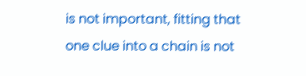is not important, fitting that one clue into a chain is not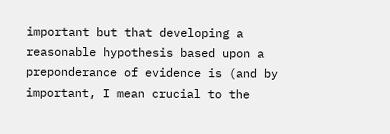important but that developing a reasonable hypothesis based upon a preponderance of evidence is (and by important, I mean crucial to the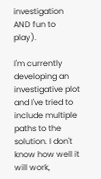investigation AND fun to play).

I'm currently developing an investigative plot and I've tried to include multiple paths to the solution. I don't know how well it will work,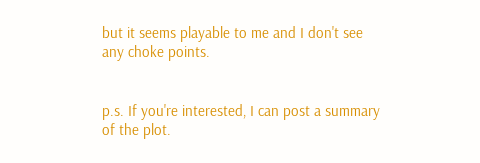but it seems playable to me and I don't see any choke points.


p.s. If you're interested, I can post a summary of the plot.